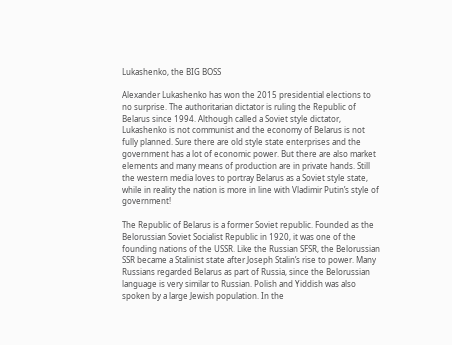Lukashenko, the BIG BOSS

Alexander Lukashenko has won the 2015 presidential elections to no surprise. The authoritarian dictator is ruling the Republic of Belarus since 1994. Although called a Soviet style dictator, Lukashenko is not communist and the economy of Belarus is not fully planned. Sure there are old style state enterprises and the government has a lot of economic power. But there are also market elements and many means of production are in private hands. Still the western media loves to portray Belarus as a Soviet style state, while in reality the nation is more in line with Vladimir Putin’s style of government!

The Republic of Belarus is a former Soviet republic. Founded as the Belorussian Soviet Socialist Republic in 1920, it was one of the founding nations of the USSR. Like the Russian SFSR, the Belorussian SSR became a Stalinist state after Joseph Stalin’s rise to power. Many Russians regarded Belarus as part of Russia, since the Belorussian language is very similar to Russian. Polish and Yiddish was also spoken by a large Jewish population. In the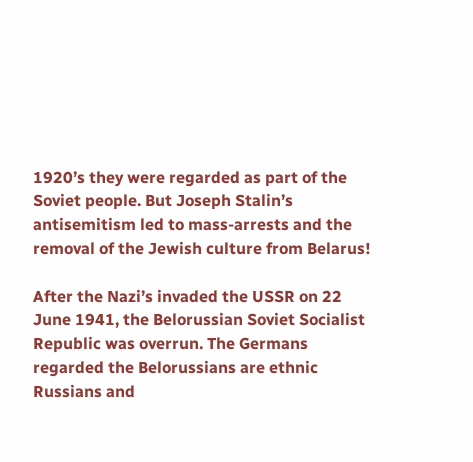1920’s they were regarded as part of the Soviet people. But Joseph Stalin’s antisemitism led to mass-arrests and the removal of the Jewish culture from Belarus!

After the Nazi’s invaded the USSR on 22 June 1941, the Belorussian Soviet Socialist Republic was overrun. The Germans regarded the Belorussians are ethnic Russians and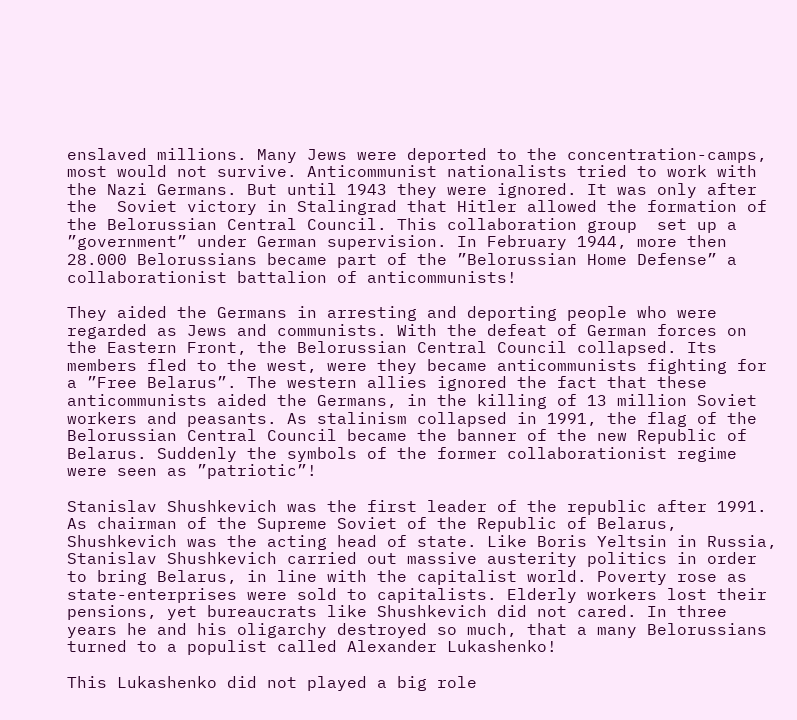enslaved millions. Many Jews were deported to the concentration-camps, most would not survive. Anticommunist nationalists tried to work with the Nazi Germans. But until 1943 they were ignored. It was only after the  Soviet victory in Stalingrad that Hitler allowed the formation of the Belorussian Central Council. This collaboration group  set up a ”government” under German supervision. In February 1944, more then 28.000 Belorussians became part of the ”Belorussian Home Defense” a collaborationist battalion of anticommunists!

They aided the Germans in arresting and deporting people who were regarded as Jews and communists. With the defeat of German forces on the Eastern Front, the Belorussian Central Council collapsed. Its members fled to the west, were they became anticommunists fighting for a ”Free Belarus”. The western allies ignored the fact that these anticommunists aided the Germans, in the killing of 13 million Soviet workers and peasants. As stalinism collapsed in 1991, the flag of the Belorussian Central Council became the banner of the new Republic of Belarus. Suddenly the symbols of the former collaborationist regime  were seen as ”patriotic”!

Stanislav Shushkevich was the first leader of the republic after 1991. As chairman of the Supreme Soviet of the Republic of Belarus,  Shushkevich was the acting head of state. Like Boris Yeltsin in Russia, Stanislav Shushkevich carried out massive austerity politics in order to bring Belarus, in line with the capitalist world. Poverty rose as state-enterprises were sold to capitalists. Elderly workers lost their pensions, yet bureaucrats like Shushkevich did not cared. In three years he and his oligarchy destroyed so much, that a many Belorussians turned to a populist called Alexander Lukashenko!

This Lukashenko did not played a big role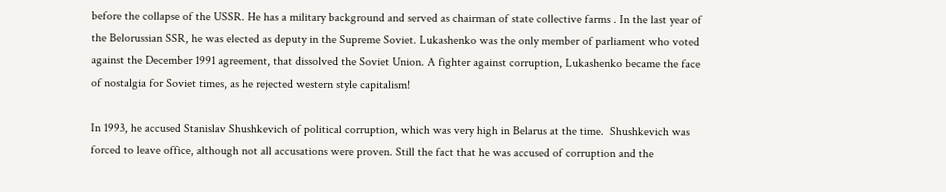before the collapse of the USSR. He has a military background and served as chairman of state collective farms . In the last year of the Belorussian SSR, he was elected as deputy in the Supreme Soviet. Lukashenko was the only member of parliament who voted against the December 1991 agreement, that dissolved the Soviet Union. A fighter against corruption, Lukashenko became the face of nostalgia for Soviet times, as he rejected western style capitalism!

In 1993, he accused Stanislav Shushkevich of political corruption, which was very high in Belarus at the time.  Shushkevich was forced to leave office, although not all accusations were proven. Still the fact that he was accused of corruption and the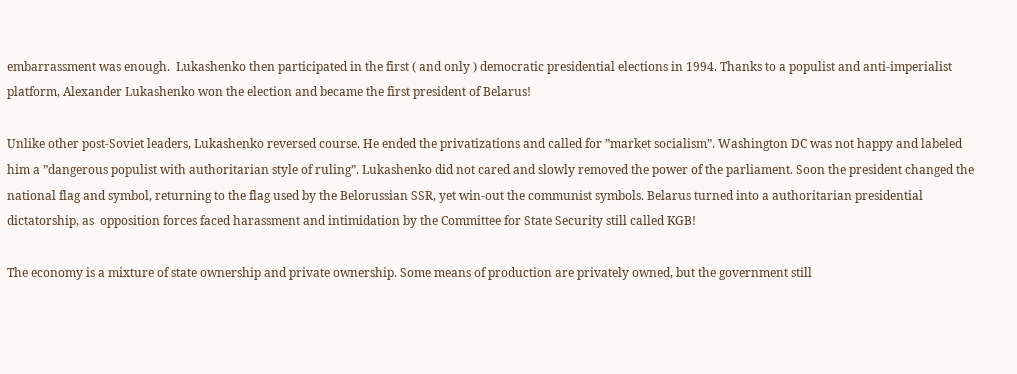embarrassment was enough.  Lukashenko then participated in the first ( and only ) democratic presidential elections in 1994. Thanks to a populist and anti-imperialist platform, Alexander Lukashenko won the election and became the first president of Belarus!

Unlike other post-Soviet leaders, Lukashenko reversed course. He ended the privatizations and called for ”market socialism”. Washington DC was not happy and labeled him a ”dangerous populist with authoritarian style of ruling”. Lukashenko did not cared and slowly removed the power of the parliament. Soon the president changed the national flag and symbol, returning to the flag used by the Belorussian SSR, yet win-out the communist symbols. Belarus turned into a authoritarian presidential dictatorship, as  opposition forces faced harassment and intimidation by the Committee for State Security still called KGB!

The economy is a mixture of state ownership and private ownership. Some means of production are privately owned, but the government still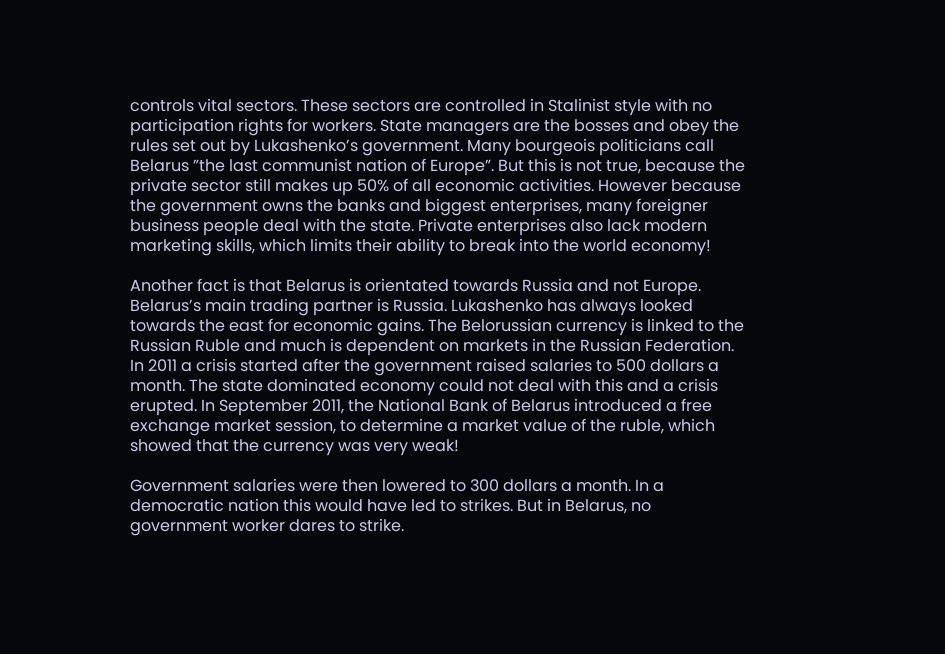controls vital sectors. These sectors are controlled in Stalinist style with no participation rights for workers. State managers are the bosses and obey the rules set out by Lukashenko’s government. Many bourgeois politicians call Belarus ”the last communist nation of Europe”. But this is not true, because the private sector still makes up 50% of all economic activities. However because the government owns the banks and biggest enterprises, many foreigner business people deal with the state. Private enterprises also lack modern marketing skills, which limits their ability to break into the world economy!

Another fact is that Belarus is orientated towards Russia and not Europe. Belarus’s main trading partner is Russia. Lukashenko has always looked towards the east for economic gains. The Belorussian currency is linked to the Russian Ruble and much is dependent on markets in the Russian Federation. In 2011 a crisis started after the government raised salaries to 500 dollars a month. The state dominated economy could not deal with this and a crisis erupted. In September 2011, the National Bank of Belarus introduced a free exchange market session, to determine a market value of the ruble, which showed that the currency was very weak!

Government salaries were then lowered to 300 dollars a month. In a democratic nation this would have led to strikes. But in Belarus, no government worker dares to strike.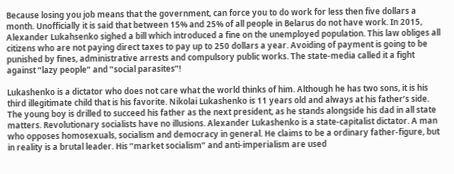Because losing you job means that the government, can force you to do work for less then five dollars a month. Unofficially it is said that between 15% and 25% of all people in Belarus do not have work. In 2015, Alexander Lukahsenko sighed a bill which introduced a fine on the unemployed population. This law obliges all citizens who are not paying direct taxes to pay up to 250 dollars a year. Avoiding of payment is going to be punished by fines, administrative arrests and compulsory public works. The state-media called it a fight against ”lazy people” and ”social parasites”!

Lukashenko is a dictator who does not care what the world thinks of him. Although he has two sons, it is his third illegitimate child that is his favorite. Nikolai Lukashenko is 11 years old and always at his father’s side. The young boy is drilled to succeed his father as the next president, as he stands alongside his dad in all state matters. Revolutionary socialists have no illusions. Alexander Lukashenko is a state-capitalist dictator. A man who opposes homosexuals, socialism and democracy in general. He claims to be a ordinary father-figure, but in reality is a brutal leader. His ”market socialism” and anti-imperialism are used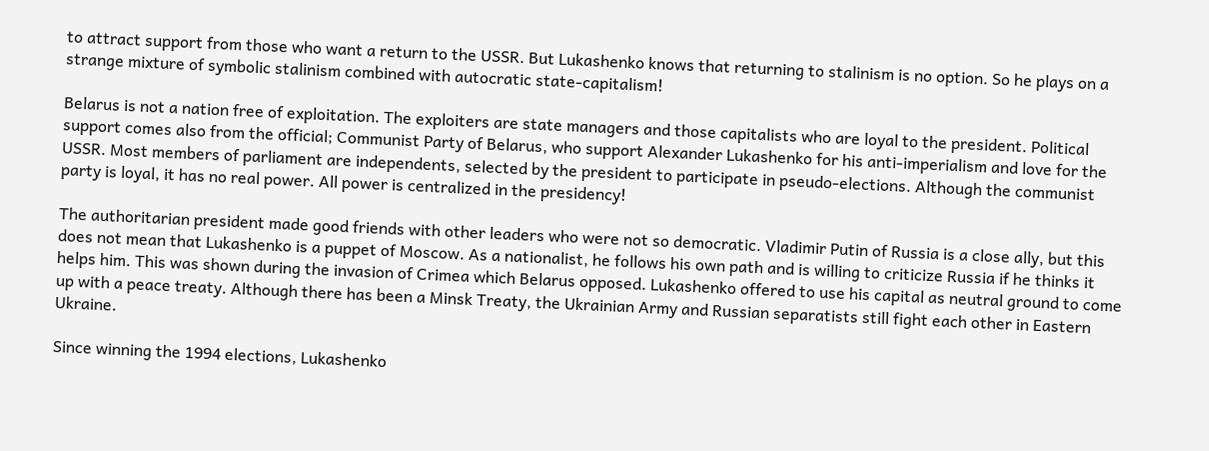to attract support from those who want a return to the USSR. But Lukashenko knows that returning to stalinism is no option. So he plays on a strange mixture of symbolic stalinism combined with autocratic state-capitalism!

Belarus is not a nation free of exploitation. The exploiters are state managers and those capitalists who are loyal to the president. Political support comes also from the official; Communist Party of Belarus, who support Alexander Lukashenko for his anti-imperialism and love for the USSR. Most members of parliament are independents, selected by the president to participate in pseudo-elections. Although the communist party is loyal, it has no real power. All power is centralized in the presidency!

The authoritarian president made good friends with other leaders who were not so democratic. Vladimir Putin of Russia is a close ally, but this does not mean that Lukashenko is a puppet of Moscow. As a nationalist, he follows his own path and is willing to criticize Russia if he thinks it helps him. This was shown during the invasion of Crimea which Belarus opposed. Lukashenko offered to use his capital as neutral ground to come up with a peace treaty. Although there has been a Minsk Treaty, the Ukrainian Army and Russian separatists still fight each other in Eastern Ukraine.

Since winning the 1994 elections, Lukashenko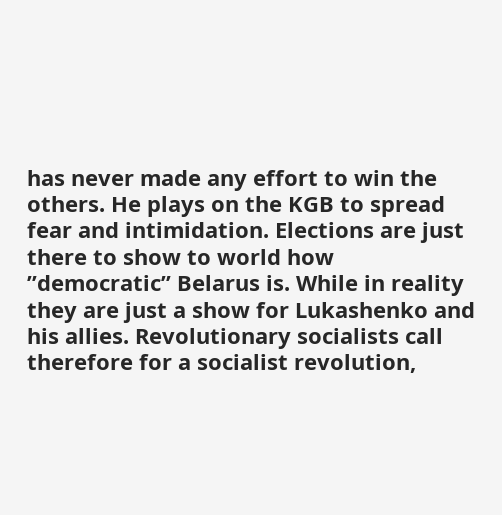has never made any effort to win the others. He plays on the KGB to spread fear and intimidation. Elections are just there to show to world how ”democratic” Belarus is. While in reality they are just a show for Lukashenko and his allies. Revolutionary socialists call therefore for a socialist revolution,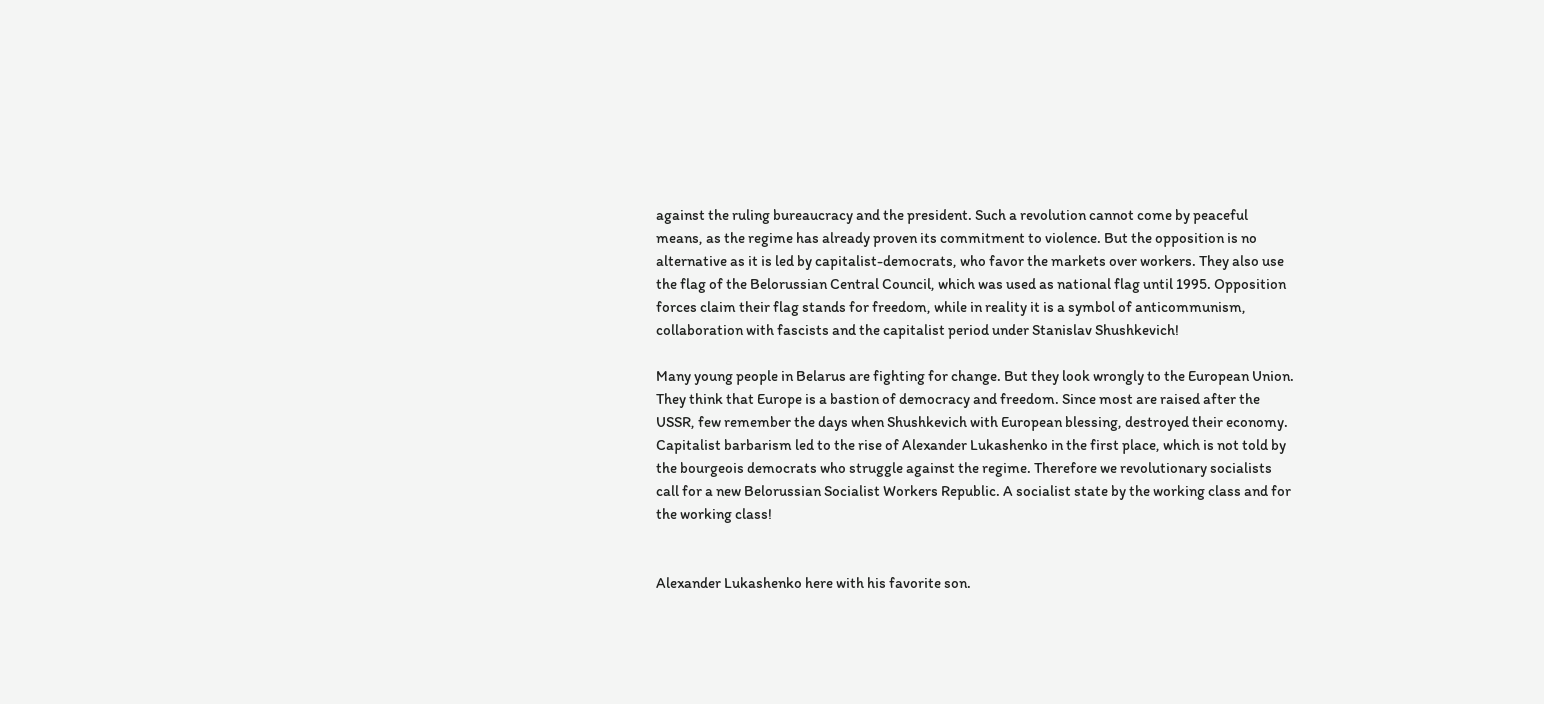against the ruling bureaucracy and the president. Such a revolution cannot come by peaceful means, as the regime has already proven its commitment to violence. But the opposition is no alternative as it is led by capitalist-democrats, who favor the markets over workers. They also use the flag of the Belorussian Central Council, which was used as national flag until 1995. Opposition forces claim their flag stands for freedom, while in reality it is a symbol of anticommunism, collaboration with fascists and the capitalist period under Stanislav Shushkevich!

Many young people in Belarus are fighting for change. But they look wrongly to the European Union. They think that Europe is a bastion of democracy and freedom. Since most are raised after the USSR, few remember the days when Shushkevich with European blessing, destroyed their economy. Capitalist barbarism led to the rise of Alexander Lukashenko in the first place, which is not told by the bourgeois democrats who struggle against the regime. Therefore we revolutionary socialists call for a new Belorussian Socialist Workers Republic. A socialist state by the working class and for the working class!


Alexander Lukashenko here with his favorite son.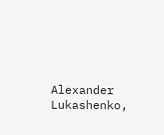Alexander Lukashenko,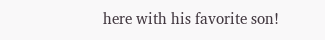here with his favorite son!